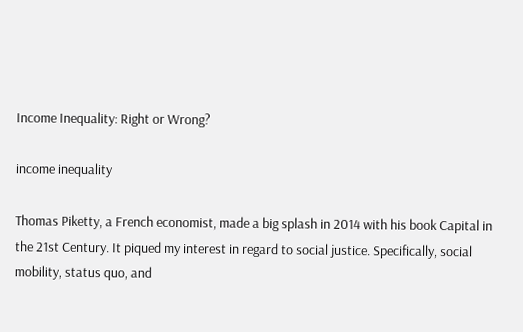Income Inequality: Right or Wrong?

income inequality

Thomas Piketty, a French economist, made a big splash in 2014 with his book Capital in the 21st Century. It piqued my interest in regard to social justice. Specifically, social mobility, status quo, and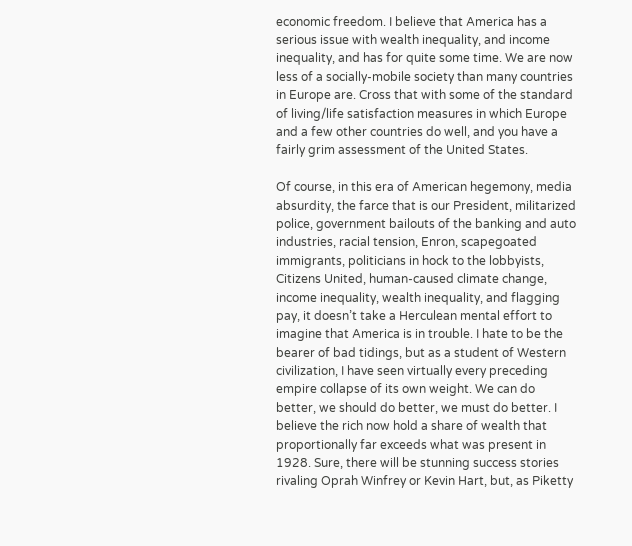economic freedom. I believe that America has a serious issue with wealth inequality, and income inequality, and has for quite some time. We are now less of a socially-mobile society than many countries in Europe are. Cross that with some of the standard of living/life satisfaction measures in which Europe and a few other countries do well, and you have a fairly grim assessment of the United States.

Of course, in this era of American hegemony, media absurdity, the farce that is our President, militarized police, government bailouts of the banking and auto industries, racial tension, Enron, scapegoated immigrants, politicians in hock to the lobbyists, Citizens United, human-caused climate change, income inequality, wealth inequality, and flagging pay, it doesn’t take a Herculean mental effort to imagine that America is in trouble. I hate to be the bearer of bad tidings, but as a student of Western civilization, I have seen virtually every preceding empire collapse of its own weight. We can do better, we should do better, we must do better. I believe the rich now hold a share of wealth that proportionally far exceeds what was present in 1928. Sure, there will be stunning success stories rivaling Oprah Winfrey or Kevin Hart, but, as Piketty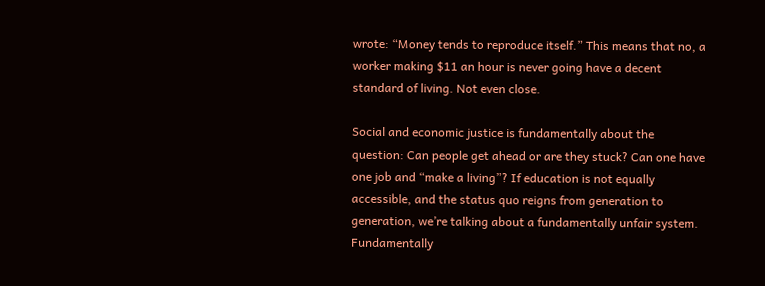wrote: “Money tends to reproduce itself.” This means that no, a worker making $11 an hour is never going have a decent standard of living. Not even close.

Social and economic justice is fundamentally about the question: Can people get ahead or are they stuck? Can one have one job and “make a living”? If education is not equally accessible, and the status quo reigns from generation to generation, we’re talking about a fundamentally unfair system. Fundamentally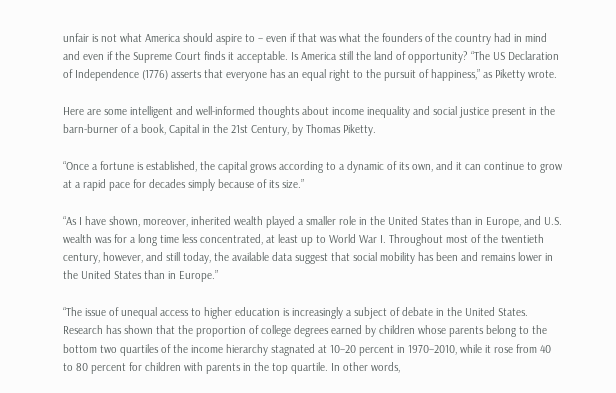unfair is not what America should aspire to – even if that was what the founders of the country had in mind and even if the Supreme Court finds it acceptable. Is America still the land of opportunity? “The US Declaration of Independence (1776) asserts that everyone has an equal right to the pursuit of happiness,” as Piketty wrote.

Here are some intelligent and well-informed thoughts about income inequality and social justice present in the barn-burner of a book, Capital in the 21st Century, by Thomas Piketty.

“Once a fortune is established, the capital grows according to a dynamic of its own, and it can continue to grow at a rapid pace for decades simply because of its size.”

“As I have shown, moreover, inherited wealth played a smaller role in the United States than in Europe, and U.S. wealth was for a long time less concentrated, at least up to World War I. Throughout most of the twentieth century, however, and still today, the available data suggest that social mobility has been and remains lower in the United States than in Europe.”

“The issue of unequal access to higher education is increasingly a subject of debate in the United States. Research has shown that the proportion of college degrees earned by children whose parents belong to the bottom two quartiles of the income hierarchy stagnated at 10–20 percent in 1970–2010, while it rose from 40 to 80 percent for children with parents in the top quartile. In other words,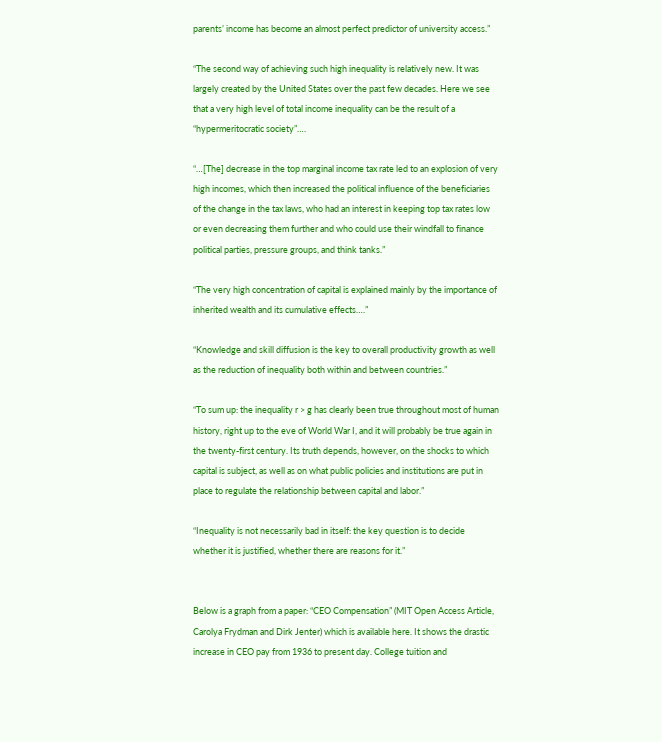parents’ income has become an almost perfect predictor of university access.”

“The second way of achieving such high inequality is relatively new. It was largely created by the United States over the past few decades. Here we see that a very high level of total income inequality can be the result of a “hypermeritocratic society”….

“…[The] decrease in the top marginal income tax rate led to an explosion of very high incomes, which then increased the political influence of the beneficiaries of the change in the tax laws, who had an interest in keeping top tax rates low or even decreasing them further and who could use their windfall to finance political parties, pressure groups, and think tanks.”

“The very high concentration of capital is explained mainly by the importance of inherited wealth and its cumulative effects….”

“Knowledge and skill diffusion is the key to overall productivity growth as well as the reduction of inequality both within and between countries.”

“To sum up: the inequality r > g has clearly been true throughout most of human history, right up to the eve of World War I, and it will probably be true again in the twenty-first century. Its truth depends, however, on the shocks to which capital is subject, as well as on what public policies and institutions are put in place to regulate the relationship between capital and labor.”

“Inequality is not necessarily bad in itself: the key question is to decide whether it is justified, whether there are reasons for it.”


Below is a graph from a paper: “CEO Compensation” (MIT Open Access Article, Carolya Frydman and Dirk Jenter) which is available here. It shows the drastic increase in CEO pay from 1936 to present day. College tuition and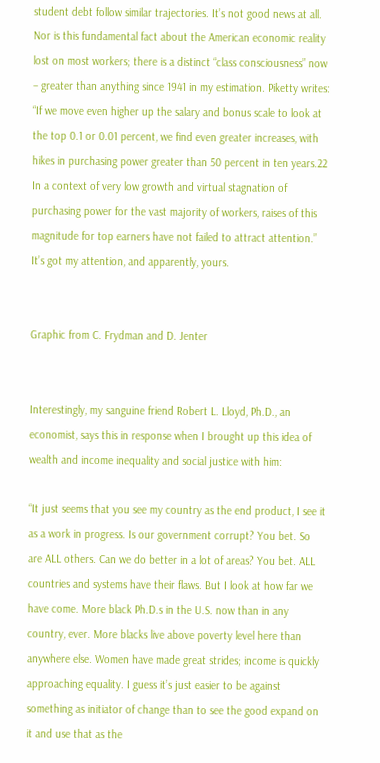student debt follow similar trajectories. It’s not good news at all. Nor is this fundamental fact about the American economic reality lost on most workers; there is a distinct “class consciousness” now – greater than anything since 1941 in my estimation. Piketty writes: “If we move even higher up the salary and bonus scale to look at the top 0.1 or 0.01 percent, we find even greater increases, with hikes in purchasing power greater than 50 percent in ten years.22 In a context of very low growth and virtual stagnation of purchasing power for the vast majority of workers, raises of this magnitude for top earners have not failed to attract attention.” It’s got my attention, and apparently, yours.


Graphic from C. Frydman and D. Jenter


Interestingly, my sanguine friend Robert L. Lloyd, Ph.D., an economist, says this in response when I brought up this idea of wealth and income inequality and social justice with him:

“It just seems that you see my country as the end product, I see it as a work in progress. Is our government corrupt? You bet. So are ALL others. Can we do better in a lot of areas? You bet. ALL countries and systems have their flaws. But I look at how far we have come. More black Ph.D.s in the U.S. now than in any country, ever. More blacks live above poverty level here than anywhere else. Women have made great strides; income is quickly approaching equality. I guess it’s just easier to be against something as initiator of change than to see the good expand on it and use that as the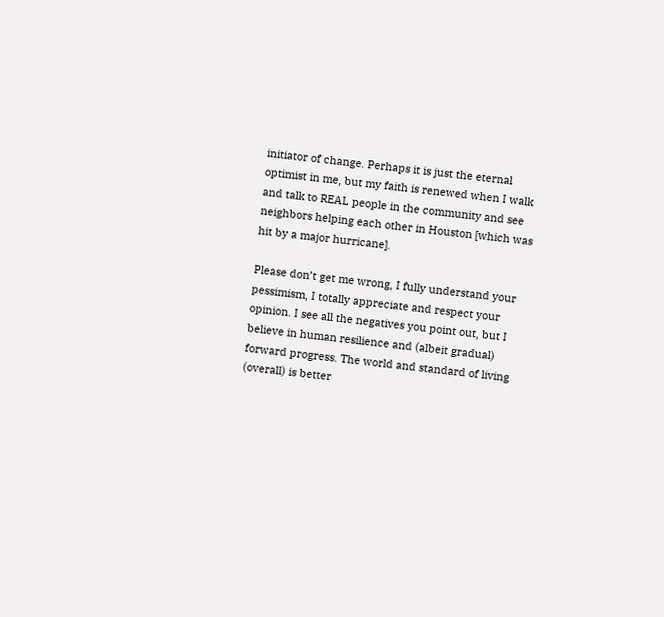initiator of change. Perhaps it is just the eternal optimist in me, but my faith is renewed when I walk and talk to REAL people in the community and see neighbors helping each other in Houston [which was hit by a major hurricane].

Please don’t get me wrong, I fully understand your pessimism, I totally appreciate and respect your opinion. I see all the negatives you point out, but I believe in human resilience and (albeit gradual) forward progress. The world and standard of living (overall) is better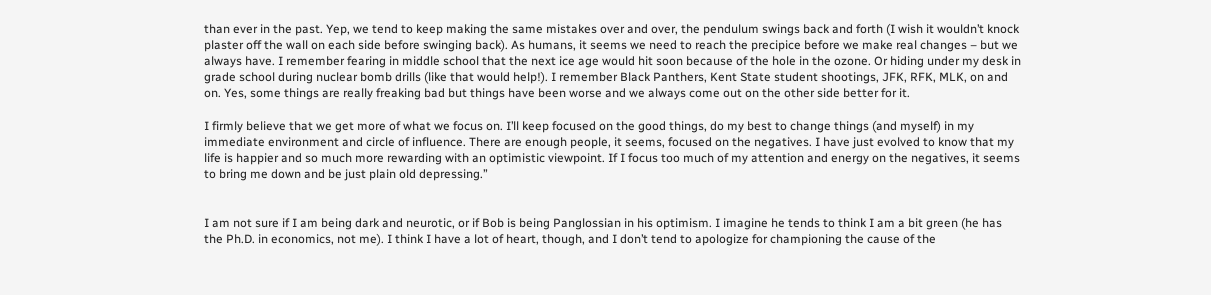than ever in the past. Yep, we tend to keep making the same mistakes over and over, the pendulum swings back and forth (I wish it wouldn’t knock plaster off the wall on each side before swinging back). As humans, it seems we need to reach the precipice before we make real changes – but we always have. I remember fearing in middle school that the next ice age would hit soon because of the hole in the ozone. Or hiding under my desk in grade school during nuclear bomb drills (like that would help!). I remember Black Panthers, Kent State student shootings, JFK, RFK, MLK, on and on. Yes, some things are really freaking bad but things have been worse and we always come out on the other side better for it.

I firmly believe that we get more of what we focus on. I’ll keep focused on the good things, do my best to change things (and myself) in my immediate environment and circle of influence. There are enough people, it seems, focused on the negatives. I have just evolved to know that my life is happier and so much more rewarding with an optimistic viewpoint. If I focus too much of my attention and energy on the negatives, it seems to bring me down and be just plain old depressing.”


I am not sure if I am being dark and neurotic, or if Bob is being Panglossian in his optimism. I imagine he tends to think I am a bit green (he has the Ph.D. in economics, not me). I think I have a lot of heart, though, and I don’t tend to apologize for championing the cause of the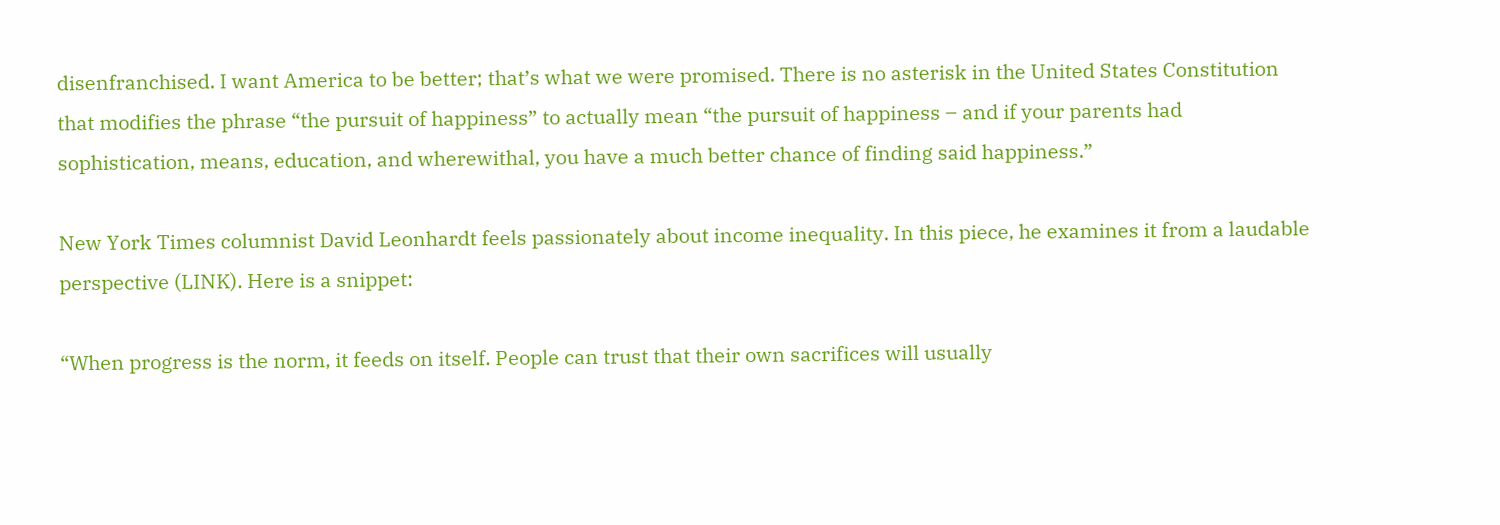disenfranchised. I want America to be better; that’s what we were promised. There is no asterisk in the United States Constitution that modifies the phrase “the pursuit of happiness” to actually mean “the pursuit of happiness – and if your parents had sophistication, means, education, and wherewithal, you have a much better chance of finding said happiness.”

New York Times columnist David Leonhardt feels passionately about income inequality. In this piece, he examines it from a laudable perspective (LINK). Here is a snippet:

“When progress is the norm, it feeds on itself. People can trust that their own sacrifices will usually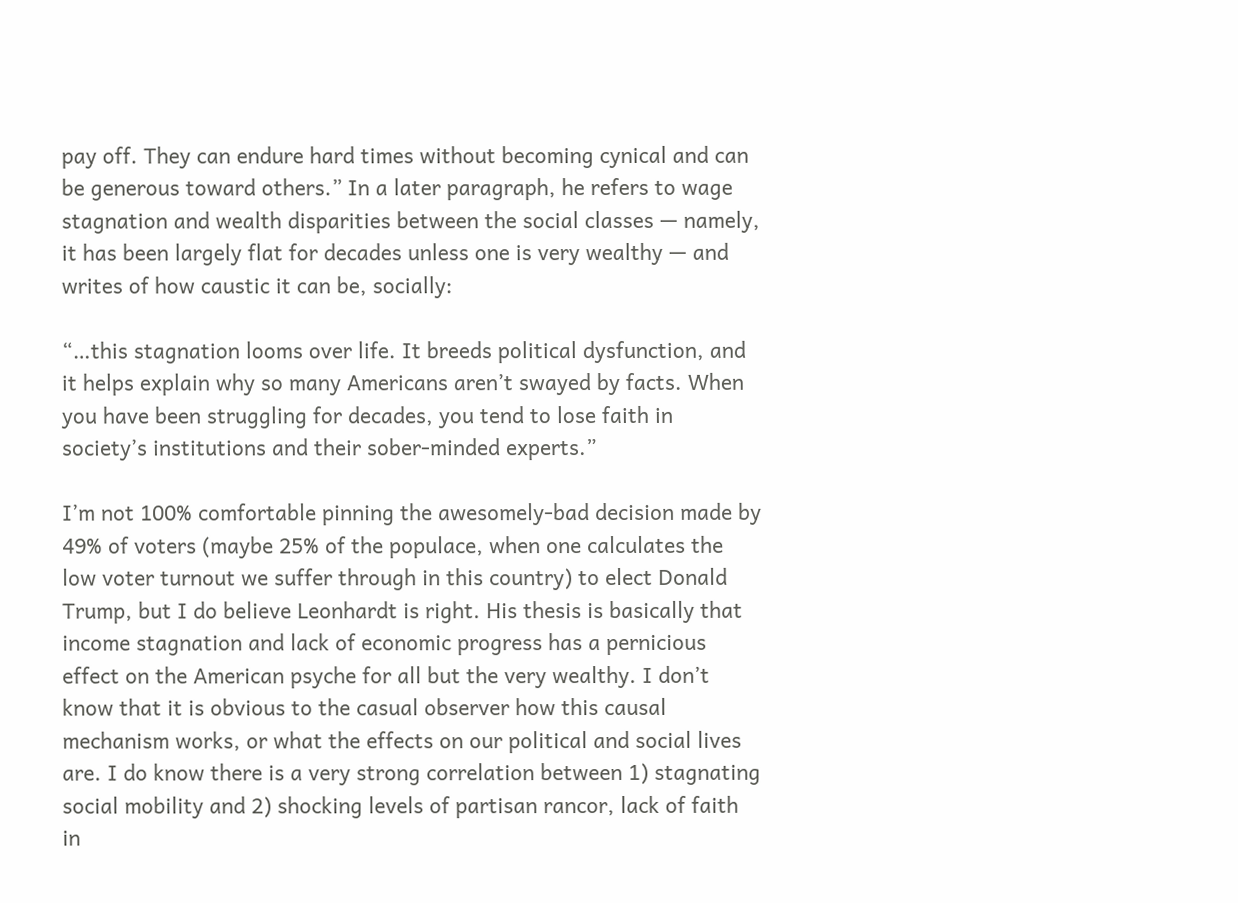pay off. They can endure hard times without becoming cynical and can be generous toward others.” In a later paragraph, he refers to wage stagnation and wealth disparities between the social classes — namely, it has been largely flat for decades unless one is very wealthy — and writes of how caustic it can be, socially:

“…this stagnation looms over life. It breeds political dysfunction, and it helps explain why so many Americans aren’t swayed by facts. When you have been struggling for decades, you tend to lose faith in society’s institutions and their sober-minded experts.”

I’m not 100% comfortable pinning the awesomely-bad decision made by 49% of voters (maybe 25% of the populace, when one calculates the low voter turnout we suffer through in this country) to elect Donald Trump, but I do believe Leonhardt is right. His thesis is basically that income stagnation and lack of economic progress has a pernicious effect on the American psyche for all but the very wealthy. I don’t know that it is obvious to the casual observer how this causal mechanism works, or what the effects on our political and social lives are. I do know there is a very strong correlation between 1) stagnating social mobility and 2) shocking levels of partisan rancor, lack of faith in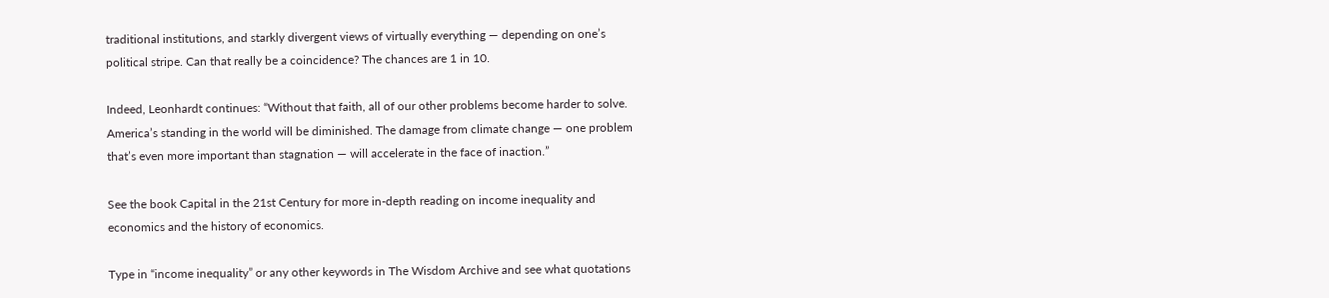traditional institutions, and starkly divergent views of virtually everything — depending on one’s political stripe. Can that really be a coincidence? The chances are 1 in 10.

Indeed, Leonhardt continues: “Without that faith, all of our other problems become harder to solve. America’s standing in the world will be diminished. The damage from climate change — one problem that’s even more important than stagnation — will accelerate in the face of inaction.”

See the book Capital in the 21st Century for more in-depth reading on income inequality and economics and the history of economics.

Type in “income inequality” or any other keywords in The Wisdom Archive and see what quotations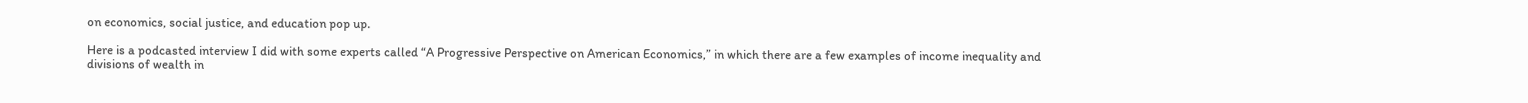on economics, social justice, and education pop up.

Here is a podcasted interview I did with some experts called “A Progressive Perspective on American Economics,” in which there are a few examples of income inequality and divisions of wealth in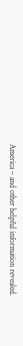America – and other helpful information revealed.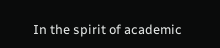In the spirit of academic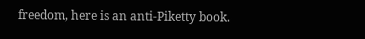freedom, here is an anti-Piketty book.